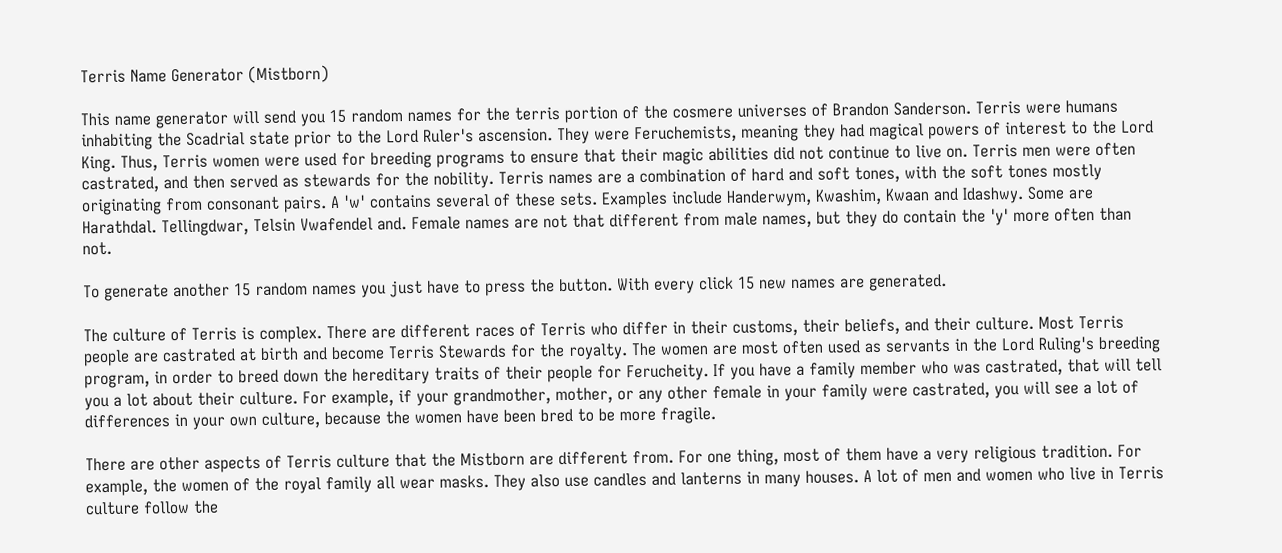Terris Name Generator (Mistborn)

This name generator will send you 15 random names for the terris portion of the cosmere universes of Brandon Sanderson. Terris were humans inhabiting the Scadrial state prior to the Lord Ruler's ascension. They were Feruchemists, meaning they had magical powers of interest to the Lord King. Thus, Terris women were used for breeding programs to ensure that their magic abilities did not continue to live on. Terris men were often castrated, and then served as stewards for the nobility. Terris names are a combination of hard and soft tones, with the soft tones mostly originating from consonant pairs. A 'w' contains several of these sets. Examples include Handerwym, Kwashim, Kwaan and Idashwy. Some are Harathdal. Tellingdwar, Telsin Vwafendel and. Female names are not that different from male names, but they do contain the 'y' more often than not.

To generate another 15 random names you just have to press the button. With every click 15 new names are generated.

The culture of Terris is complex. There are different races of Terris who differ in their customs, their beliefs, and their culture. Most Terris people are castrated at birth and become Terris Stewards for the royalty. The women are most often used as servants in the Lord Ruling's breeding program, in order to breed down the hereditary traits of their people for Ferucheity. If you have a family member who was castrated, that will tell you a lot about their culture. For example, if your grandmother, mother, or any other female in your family were castrated, you will see a lot of differences in your own culture, because the women have been bred to be more fragile.

There are other aspects of Terris culture that the Mistborn are different from. For one thing, most of them have a very religious tradition. For example, the women of the royal family all wear masks. They also use candles and lanterns in many houses. A lot of men and women who live in Terris culture follow the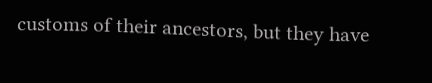customs of their ancestors, but they have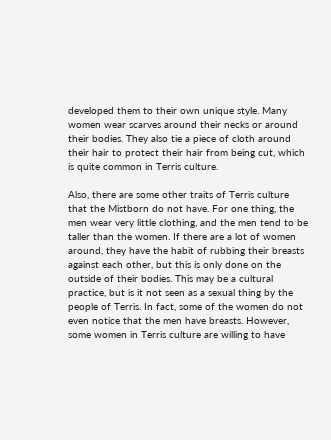developed them to their own unique style. Many women wear scarves around their necks or around their bodies. They also tie a piece of cloth around their hair to protect their hair from being cut, which is quite common in Terris culture.

Also, there are some other traits of Terris culture that the Mistborn do not have. For one thing, the men wear very little clothing, and the men tend to be taller than the women. If there are a lot of women around, they have the habit of rubbing their breasts against each other, but this is only done on the outside of their bodies. This may be a cultural practice, but is it not seen as a sexual thing by the people of Terris. In fact, some of the women do not even notice that the men have breasts. However, some women in Terris culture are willing to have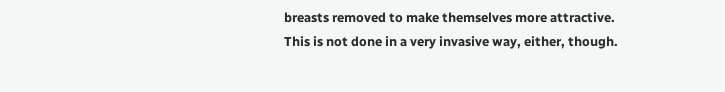breasts removed to make themselves more attractive. This is not done in a very invasive way, either, though.